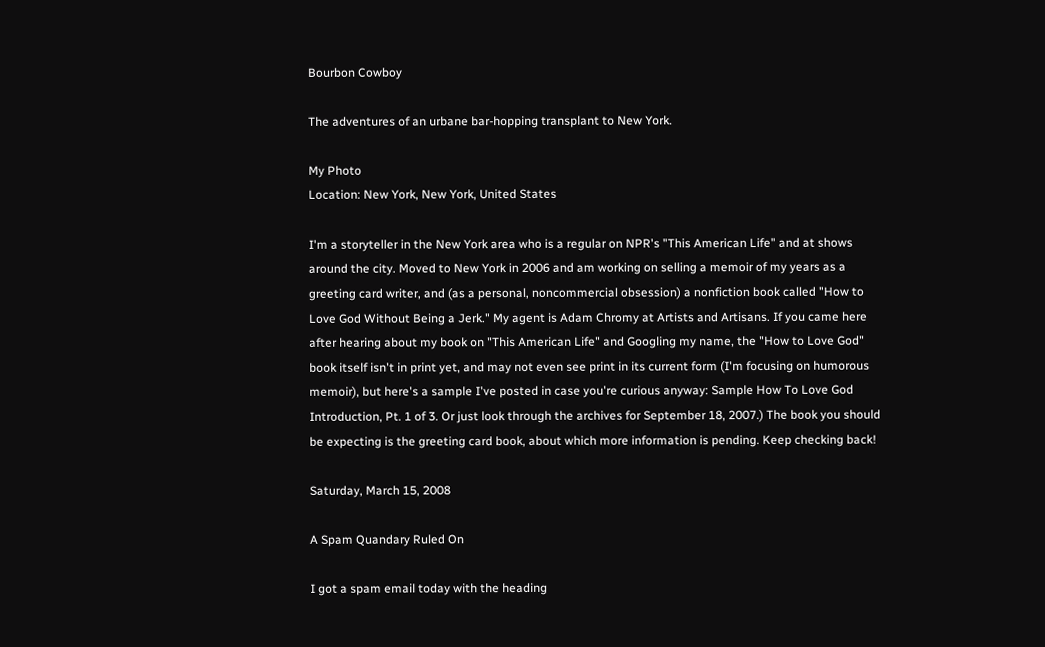Bourbon Cowboy

The adventures of an urbane bar-hopping transplant to New York.

My Photo
Location: New York, New York, United States

I'm a storyteller in the New York area who is a regular on NPR's "This American Life" and at shows around the city. Moved to New York in 2006 and am working on selling a memoir of my years as a greeting card writer, and (as a personal, noncommercial obsession) a nonfiction book called "How to Love God Without Being a Jerk." My agent is Adam Chromy at Artists and Artisans. If you came here after hearing about my book on "This American Life" and Googling my name, the "How to Love God" book itself isn't in print yet, and may not even see print in its current form (I'm focusing on humorous memoir), but here's a sample I've posted in case you're curious anyway: Sample How To Love God Introduction, Pt. 1 of 3. Or just look through the archives for September 18, 2007.) The book you should be expecting is the greeting card book, about which more information is pending. Keep checking back!

Saturday, March 15, 2008

A Spam Quandary Ruled On

I got a spam email today with the heading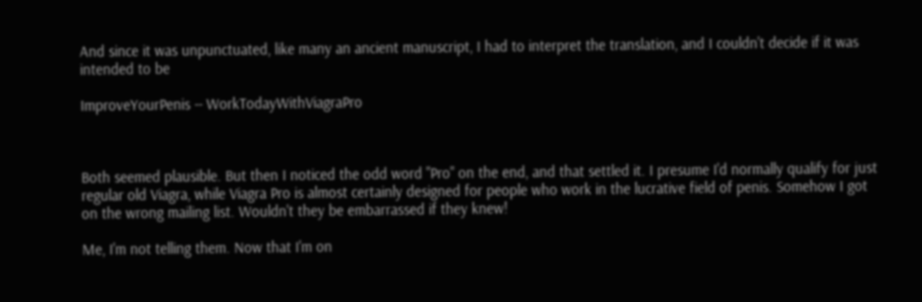And since it was unpunctuated, like many an ancient manuscript, I had to interpret the translation, and I couldn't decide if it was intended to be

ImproveYourPenis -- WorkTodayWithViagraPro



Both seemed plausible. But then I noticed the odd word "Pro" on the end, and that settled it. I presume I'd normally qualify for just regular old Viagra, while Viagra Pro is almost certainly designed for people who work in the lucrative field of penis. Somehow I got on the wrong mailing list. Wouldn't they be embarrassed if they knew!

Me, I'm not telling them. Now that I'm on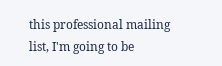this professional mailing list, I'm going to be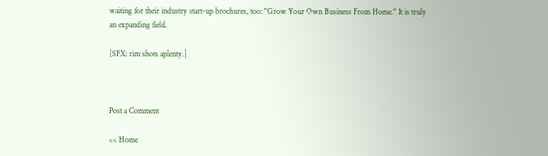waiting for their industry start-up brochures, too: "Grow Your Own Business From Home." It is truly an expanding field.

[SFX: rim shots aplenty.]



Post a Comment

<< Home